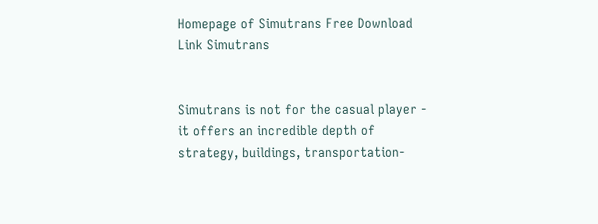Homepage of Simutrans Free Download Link Simutrans


Simutrans is not for the casual player - it offers an incredible depth of strategy, buildings, transportation-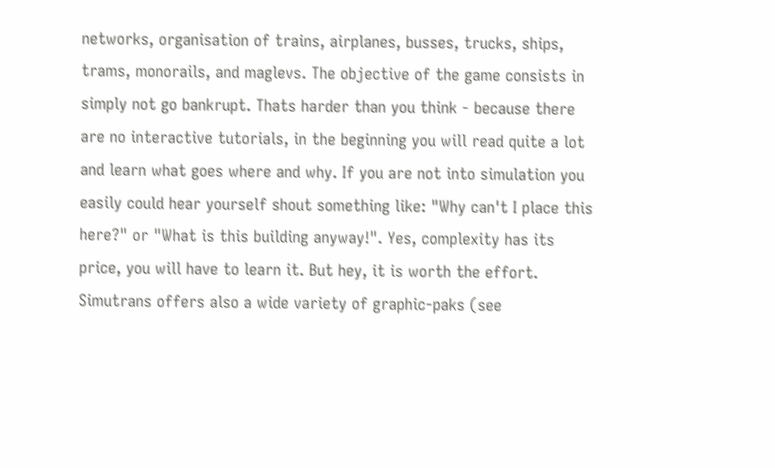networks, organisation of trains, airplanes, busses, trucks, ships, trams, monorails, and maglevs. The objective of the game consists in simply not go bankrupt. Thats harder than you think - because there are no interactive tutorials, in the beginning you will read quite a lot and learn what goes where and why. If you are not into simulation you easily could hear yourself shout something like: "Why can't I place this here?" or "What is this building anyway!". Yes, complexity has its price, you will have to learn it. But hey, it is worth the effort.
Simutrans offers also a wide variety of graphic-paks (see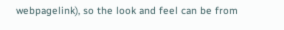webpagelink), so the look and feel can be from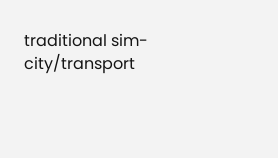traditional sim-city/transport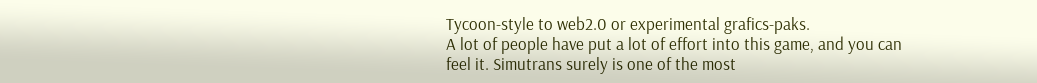Tycoon-style to web2.0 or experimental grafics-paks.
A lot of people have put a lot of effort into this game, and you can feel it. Simutrans surely is one of the most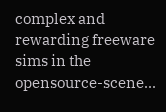complex and rewarding freeware sims in the opensource-scene...